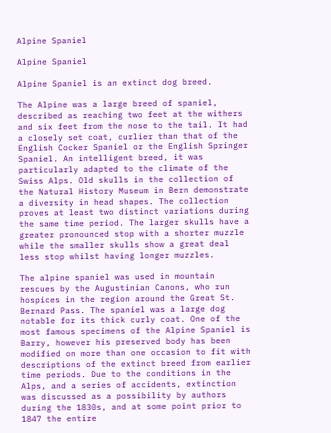Alpine Spaniel

Alpine Spaniel

Alpine Spaniel is an extinct dog breed.

The Alpine was a large breed of spaniel, described as reaching two feet at the withers and six feet from the nose to the tail. It had a closely set coat, curlier than that of the English Cocker Spaniel or the English Springer Spaniel. An intelligent breed, it was particularly adapted to the climate of the Swiss Alps. Old skulls in the collection of the Natural History Museum in Bern demonstrate a diversity in head shapes. The collection proves at least two distinct variations during the same time period. The larger skulls have a greater pronounced stop with a shorter muzzle while the smaller skulls show a great deal less stop whilst having longer muzzles.

The alpine spaniel was used in mountain rescues by the Augustinian Canons, who run hospices in the region around the Great St. Bernard Pass. The spaniel was a large dog notable for its thick curly coat. One of the most famous specimens of the Alpine Spaniel is Barry, however his preserved body has been modified on more than one occasion to fit with descriptions of the extinct breed from earlier time periods. Due to the conditions in the Alps, and a series of accidents, extinction was discussed as a possibility by authors during the 1830s, and at some point prior to 1847 the entire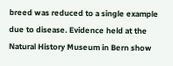breed was reduced to a single example due to disease. Evidence held at the Natural History Museum in Bern show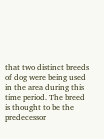that two distinct breeds of dog were being used in the area during this time period. The breed is thought to be the predecessor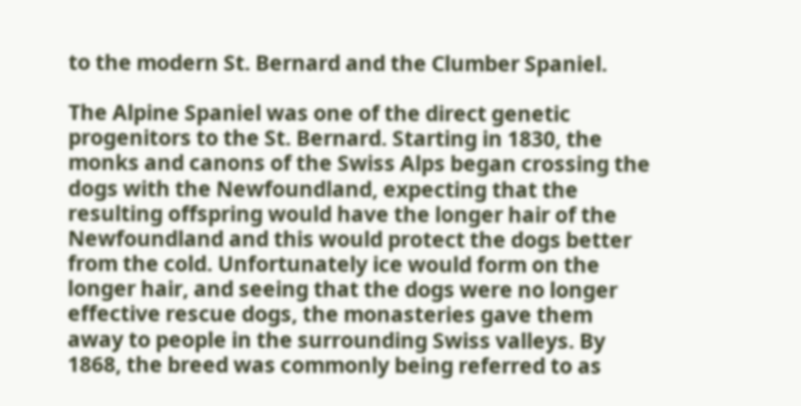to the modern St. Bernard and the Clumber Spaniel.

The Alpine Spaniel was one of the direct genetic progenitors to the St. Bernard. Starting in 1830, the monks and canons of the Swiss Alps began crossing the dogs with the Newfoundland, expecting that the resulting offspring would have the longer hair of the Newfoundland and this would protect the dogs better from the cold. Unfortunately ice would form on the longer hair, and seeing that the dogs were no longer effective rescue dogs, the monasteries gave them away to people in the surrounding Swiss valleys. By 1868, the breed was commonly being referred to as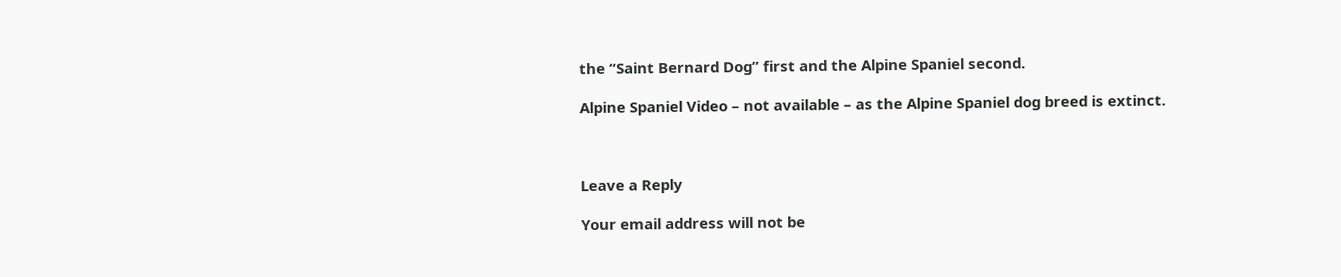the “Saint Bernard Dog” first and the Alpine Spaniel second.

Alpine Spaniel Video – not available – as the Alpine Spaniel dog breed is extinct.



Leave a Reply

Your email address will not be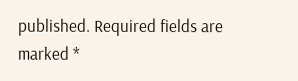published. Required fields are marked *